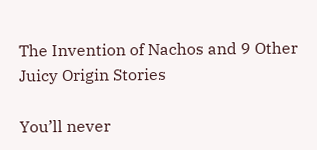The Invention of Nachos and 9 Other Juicy Origin Stories

You’ll never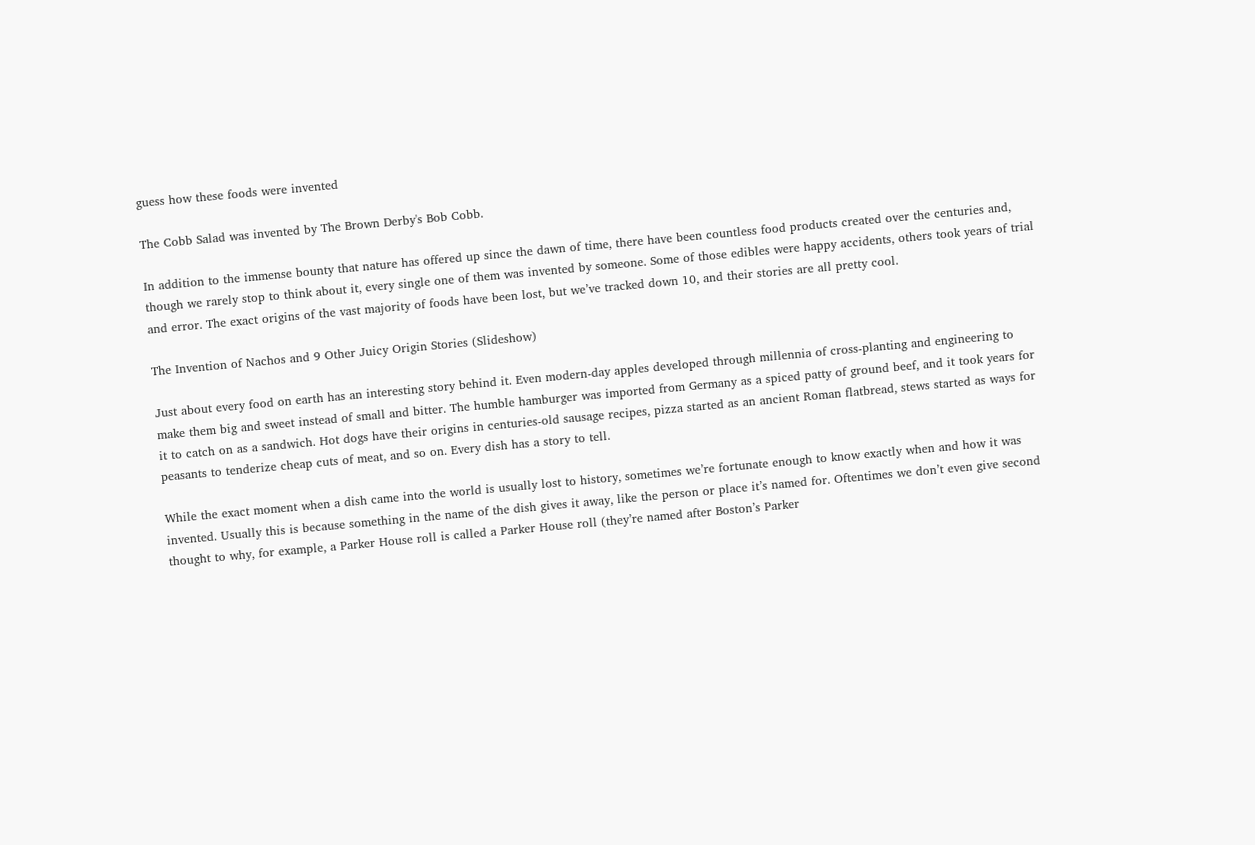guess how these foods were invented

The Cobb Salad was invented by The Brown Derby's Bob Cobb.

In addition to the immense bounty that nature has offered up since the dawn of time, there have been countless food products created over the centuries and, though we rarely stop to think about it, every single one of them was invented by someone. Some of those edibles were happy accidents, others took years of trial and error. The exact origins of the vast majority of foods have been lost, but we’ve tracked down 10, and their stories are all pretty cool.

The Invention of Nachos and 9 Other Juicy Origin Stories (Slideshow)

Just about every food on earth has an interesting story behind it. Even modern-day apples developed through millennia of cross-planting and engineering to make them big and sweet instead of small and bitter. The humble hamburger was imported from Germany as a spiced patty of ground beef, and it took years for it to catch on as a sandwich. Hot dogs have their origins in centuries-old sausage recipes, pizza started as an ancient Roman flatbread, stews started as ways for peasants to tenderize cheap cuts of meat, and so on. Every dish has a story to tell.

While the exact moment when a dish came into the world is usually lost to history, sometimes we’re fortunate enough to know exactly when and how it was invented. Usually this is because something in the name of the dish gives it away, like the person or place it’s named for. Oftentimes we don’t even give second thought to why, for example, a Parker House roll is called a Parker House roll (they’re named after Boston’s Parker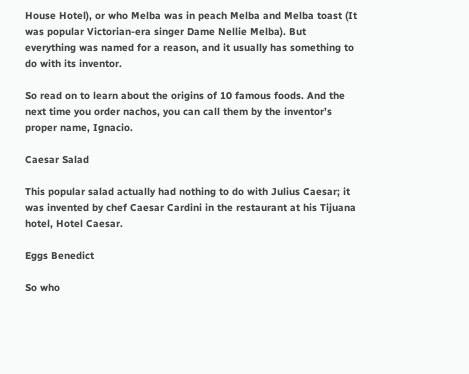House Hotel), or who Melba was in peach Melba and Melba toast (It was popular Victorian-era singer Dame Nellie Melba). But everything was named for a reason, and it usually has something to do with its inventor.

So read on to learn about the origins of 10 famous foods. And the next time you order nachos, you can call them by the inventor’s proper name, Ignacio.

Caesar Salad

This popular salad actually had nothing to do with Julius Caesar; it was invented by chef Caesar Cardini in the restaurant at his Tijuana hotel, Hotel Caesar.

Eggs Benedict

So who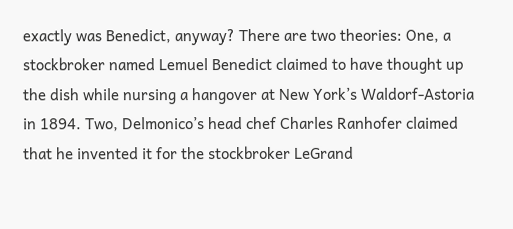exactly was Benedict, anyway? There are two theories: One, a stockbroker named Lemuel Benedict claimed to have thought up the dish while nursing a hangover at New York’s Waldorf-Astoria in 1894. Two, Delmonico’s head chef Charles Ranhofer claimed that he invented it for the stockbroker LeGrand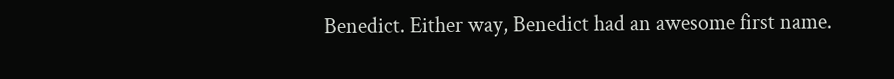Benedict. Either way, Benedict had an awesome first name.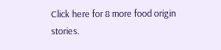Click here for 8 more food origin stories.